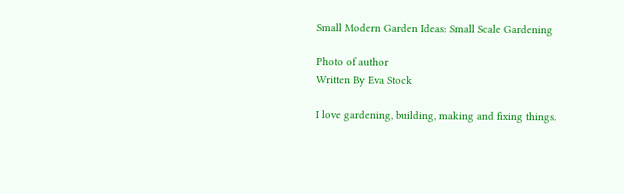Small Modern Garden Ideas: Small Scale Gardening

Photo of author
Written By Eva Stock

I love gardening, building, making and fixing things.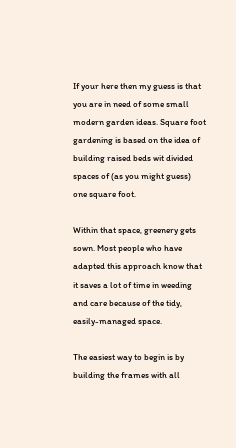If your here then my guess is that you are in need of some small modern garden ideas. Square foot gardening is based on the idea of building raised beds wit divided spaces of (as you might guess) one square foot.

Within that space, greenery gets sown. Most people who have adapted this approach know that it saves a lot of time in weeding and care because of the tidy, easily-managed space.

The easiest way to begin is by building the frames with all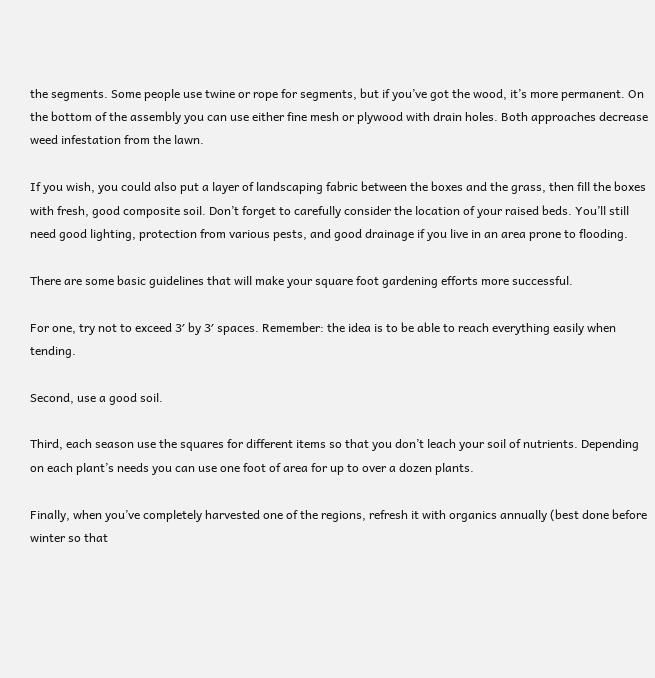the segments. Some people use twine or rope for segments, but if you’ve got the wood, it’s more permanent. On the bottom of the assembly you can use either fine mesh or plywood with drain holes. Both approaches decrease weed infestation from the lawn.

If you wish, you could also put a layer of landscaping fabric between the boxes and the grass, then fill the boxes with fresh, good composite soil. Don’t forget to carefully consider the location of your raised beds. You’ll still need good lighting, protection from various pests, and good drainage if you live in an area prone to flooding.

There are some basic guidelines that will make your square foot gardening efforts more successful.

For one, try not to exceed 3′ by 3′ spaces. Remember: the idea is to be able to reach everything easily when tending.

Second, use a good soil.

Third, each season use the squares for different items so that you don’t leach your soil of nutrients. Depending on each plant’s needs you can use one foot of area for up to over a dozen plants.

Finally, when you’ve completely harvested one of the regions, refresh it with organics annually (best done before winter so that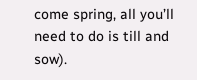come spring, all you’ll need to do is till and sow).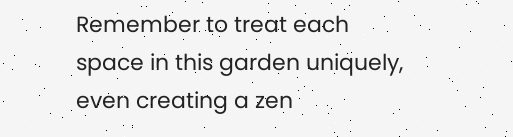Remember to treat each space in this garden uniquely, even creating a zen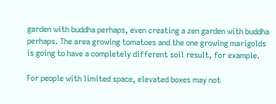garden with buddha perhaps, even creating a zen garden with buddha perhaps. The area growing tomatoes and the one growing marigolds is going to have a completely different soil result, for example.

For people with limited space, elevated boxes may not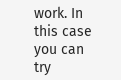work. In this case you can try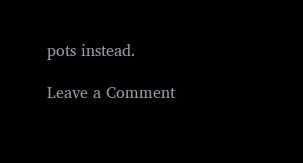pots instead.

Leave a Comment